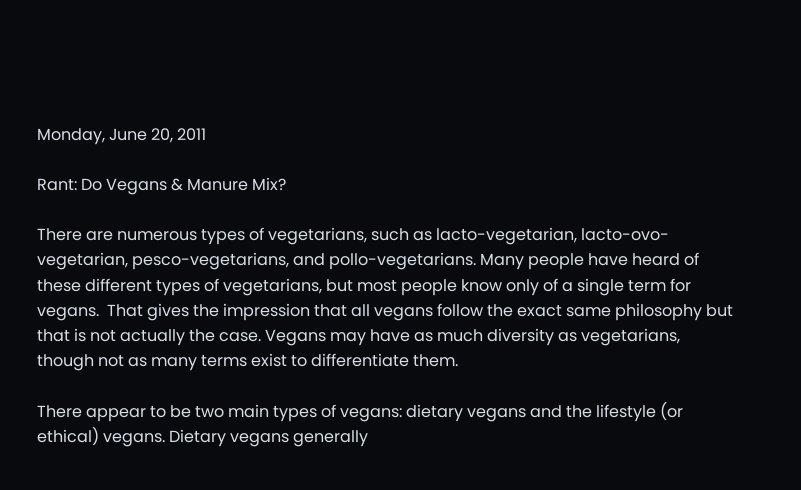Monday, June 20, 2011

Rant: Do Vegans & Manure Mix?

There are numerous types of vegetarians, such as lacto-vegetarian, lacto-ovo-vegetarian, pesco-vegetarians, and pollo-vegetarians. Many people have heard of these different types of vegetarians, but most people know only of a single term for vegans.  That gives the impression that all vegans follow the exact same philosophy but that is not actually the case. Vegans may have as much diversity as vegetarians, though not as many terms exist to differentiate them.

There appear to be two main types of vegans: dietary vegans and the lifestyle (or ethical) vegans. Dietary vegans generally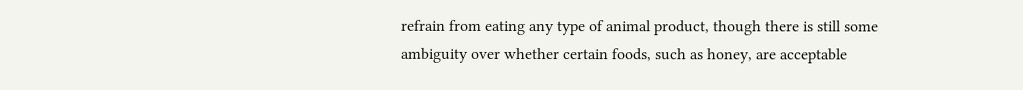refrain from eating any type of animal product, though there is still some ambiguity over whether certain foods, such as honey, are acceptable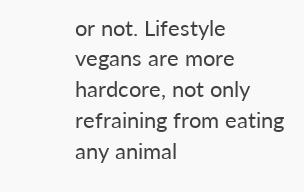or not. Lifestyle vegans are more hardcore, not only refraining from eating any animal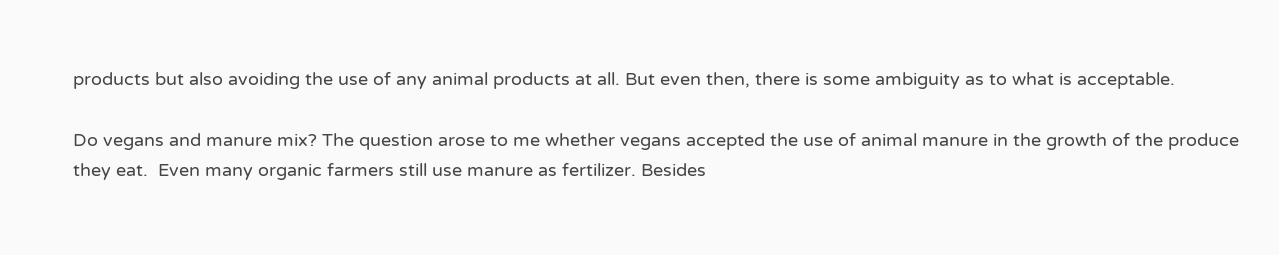products but also avoiding the use of any animal products at all. But even then, there is some ambiguity as to what is acceptable.

Do vegans and manure mix? The question arose to me whether vegans accepted the use of animal manure in the growth of the produce they eat.  Even many organic farmers still use manure as fertilizer. Besides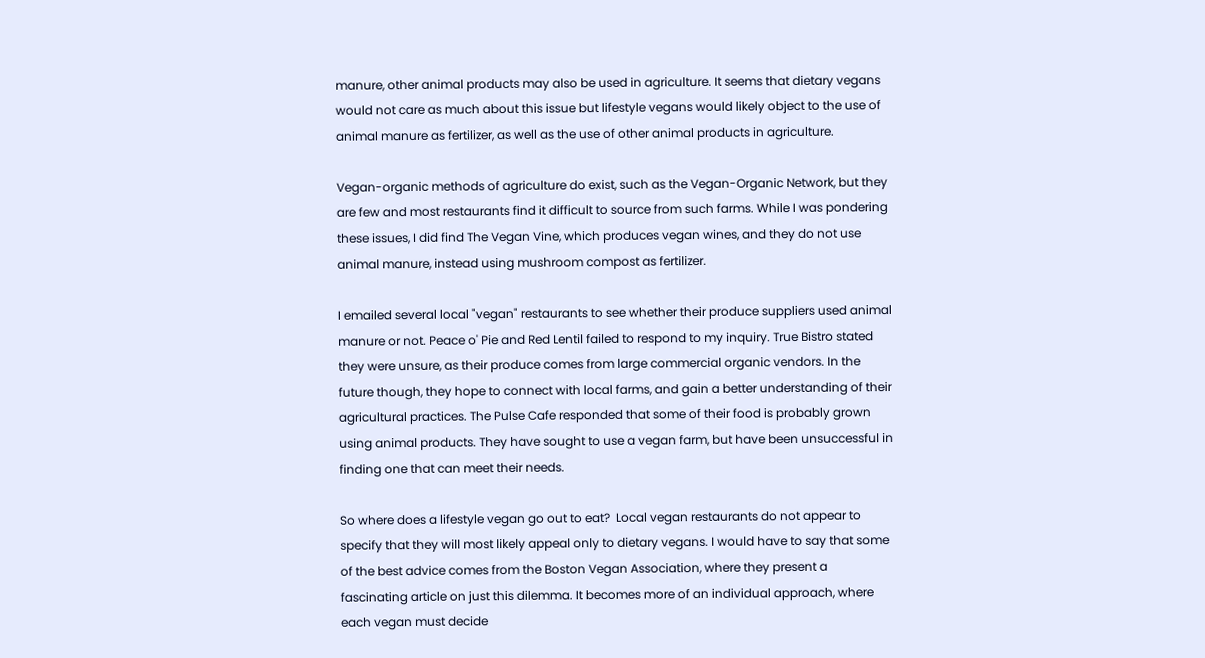manure, other animal products may also be used in agriculture. It seems that dietary vegans would not care as much about this issue but lifestyle vegans would likely object to the use of animal manure as fertilizer, as well as the use of other animal products in agriculture.

Vegan-organic methods of agriculture do exist, such as the Vegan-Organic Network, but they are few and most restaurants find it difficult to source from such farms. While I was pondering these issues, I did find The Vegan Vine, which produces vegan wines, and they do not use animal manure, instead using mushroom compost as fertilizer.

I emailed several local "vegan" restaurants to see whether their produce suppliers used animal manure or not. Peace o' Pie and Red Lentil failed to respond to my inquiry. True Bistro stated they were unsure, as their produce comes from large commercial organic vendors. In the future though, they hope to connect with local farms, and gain a better understanding of their agricultural practices. The Pulse Cafe responded that some of their food is probably grown using animal products. They have sought to use a vegan farm, but have been unsuccessful in finding one that can meet their needs.

So where does a lifestyle vegan go out to eat?  Local vegan restaurants do not appear to specify that they will most likely appeal only to dietary vegans. I would have to say that some of the best advice comes from the Boston Vegan Association, where they present a fascinating article on just this dilemma. It becomes more of an individual approach, where each vegan must decide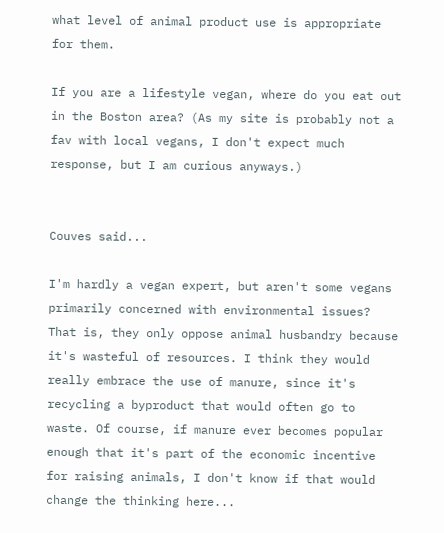what level of animal product use is appropriate for them.

If you are a lifestyle vegan, where do you eat out in the Boston area? (As my site is probably not a fav with local vegans, I don't expect much response, but I am curious anyways.)


Couves said...

I'm hardly a vegan expert, but aren't some vegans primarily concerned with environmental issues? That is, they only oppose animal husbandry because it's wasteful of resources. I think they would really embrace the use of manure, since it's recycling a byproduct that would often go to waste. Of course, if manure ever becomes popular enough that it's part of the economic incentive for raising animals, I don't know if that would change the thinking here...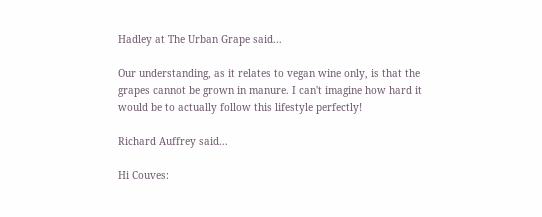Hadley at The Urban Grape said...

Our understanding, as it relates to vegan wine only, is that the grapes cannot be grown in manure. I can't imagine how hard it would be to actually follow this lifestyle perfectly!

Richard Auffrey said...

Hi Couves: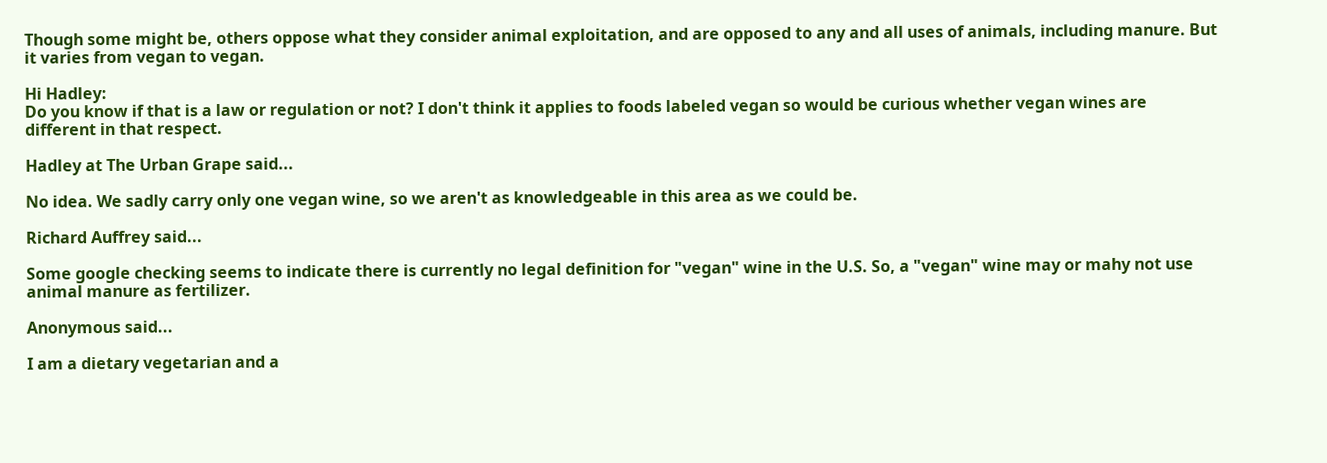Though some might be, others oppose what they consider animal exploitation, and are opposed to any and all uses of animals, including manure. But it varies from vegan to vegan.

Hi Hadley:
Do you know if that is a law or regulation or not? I don't think it applies to foods labeled vegan so would be curious whether vegan wines are different in that respect.

Hadley at The Urban Grape said...

No idea. We sadly carry only one vegan wine, so we aren't as knowledgeable in this area as we could be.

Richard Auffrey said...

Some google checking seems to indicate there is currently no legal definition for "vegan" wine in the U.S. So, a "vegan" wine may or mahy not use animal manure as fertilizer.

Anonymous said...

I am a dietary vegetarian and a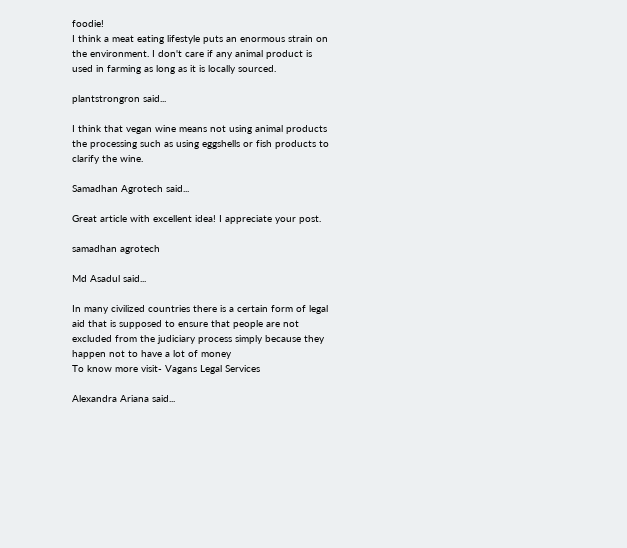foodie!
I think a meat eating lifestyle puts an enormous strain on the environment. I don't care if any animal product is used in farming as long as it is locally sourced.

plantstrongron said...

I think that vegan wine means not using animal products the processing such as using eggshells or fish products to clarify the wine.

Samadhan Agrotech said...

Great article with excellent idea! I appreciate your post.

samadhan agrotech

Md Asadul said...

In many civilized countries there is a certain form of legal aid that is supposed to ensure that people are not excluded from the judiciary process simply because they happen not to have a lot of money
To know more visit- Vagans Legal Services

Alexandra Ariana said...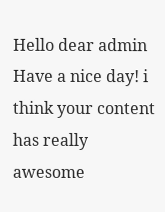Hello dear admin
Have a nice day! i think your content has really awesome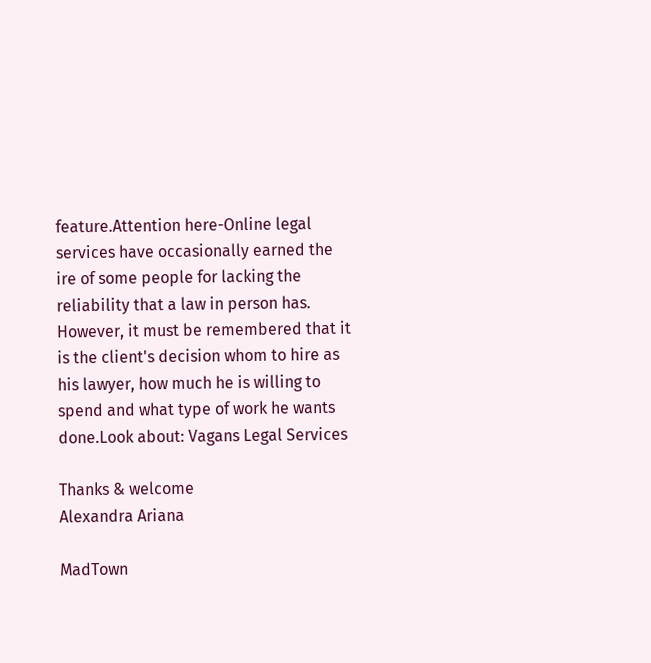feature.Attention here-Online legal services have occasionally earned the ire of some people for lacking the reliability that a law in person has. However, it must be remembered that it is the client's decision whom to hire as his lawyer, how much he is willing to spend and what type of work he wants done.Look about: Vagans Legal Services

Thanks & welcome
Alexandra Ariana

MadTown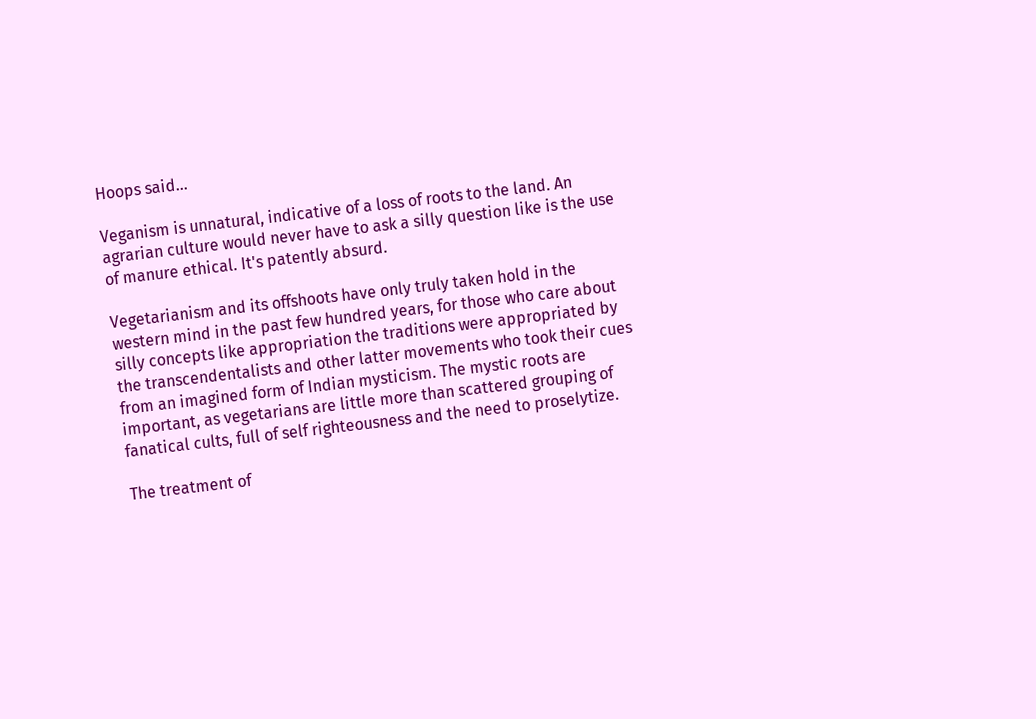Hoops said...

Veganism is unnatural, indicative of a loss of roots to the land. An agrarian culture would never have to ask a silly question like is the use of manure ethical. It's patently absurd.

Vegetarianism and its offshoots have only truly taken hold in the western mind in the past few hundred years, for those who care about silly concepts like appropriation the traditions were appropriated by the transcendentalists and other latter movements who took their cues from an imagined form of Indian mysticism. The mystic roots are important, as vegetarians are little more than scattered grouping of fanatical cults, full of self righteousness and the need to proselytize.

The treatment of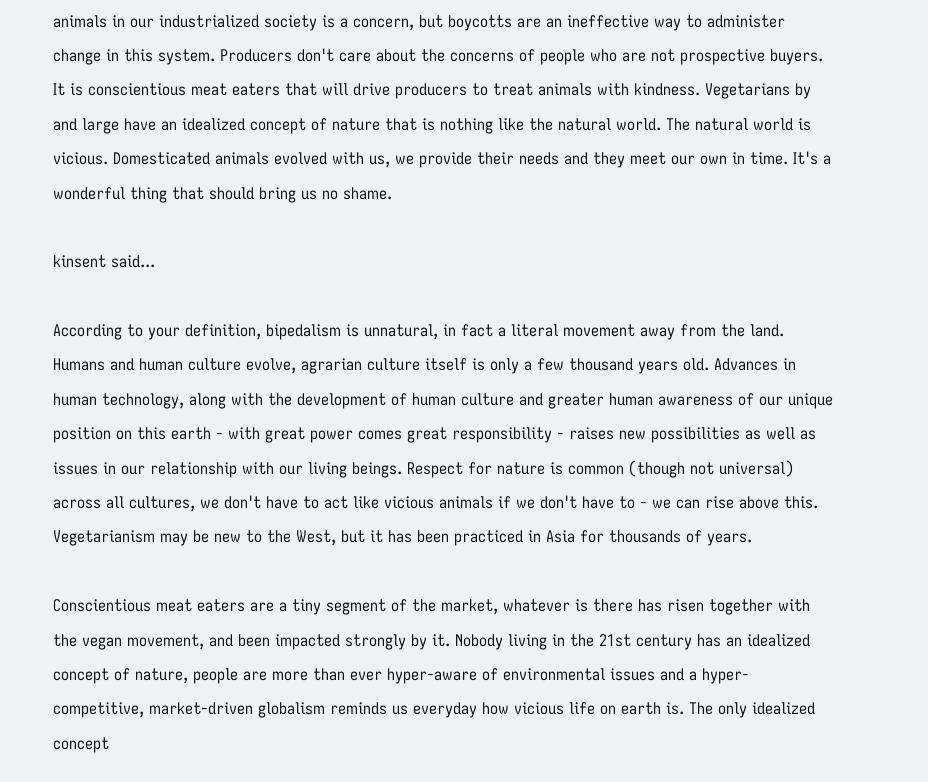animals in our industrialized society is a concern, but boycotts are an ineffective way to administer change in this system. Producers don't care about the concerns of people who are not prospective buyers. It is conscientious meat eaters that will drive producers to treat animals with kindness. Vegetarians by and large have an idealized concept of nature that is nothing like the natural world. The natural world is vicious. Domesticated animals evolved with us, we provide their needs and they meet our own in time. It's a wonderful thing that should bring us no shame.

kinsent said...

According to your definition, bipedalism is unnatural, in fact a literal movement away from the land. Humans and human culture evolve, agrarian culture itself is only a few thousand years old. Advances in human technology, along with the development of human culture and greater human awareness of our unique position on this earth - with great power comes great responsibility - raises new possibilities as well as issues in our relationship with our living beings. Respect for nature is common (though not universal) across all cultures, we don't have to act like vicious animals if we don't have to - we can rise above this. Vegetarianism may be new to the West, but it has been practiced in Asia for thousands of years.

Conscientious meat eaters are a tiny segment of the market, whatever is there has risen together with the vegan movement, and been impacted strongly by it. Nobody living in the 21st century has an idealized concept of nature, people are more than ever hyper-aware of environmental issues and a hyper-competitive, market-driven globalism reminds us everyday how vicious life on earth is. The only idealized concept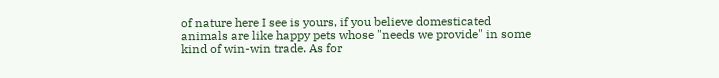of nature here I see is yours, if you believe domesticated animals are like happy pets whose "needs we provide" in some kind of win-win trade. As for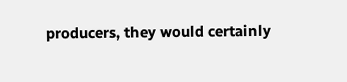producers, they would certainly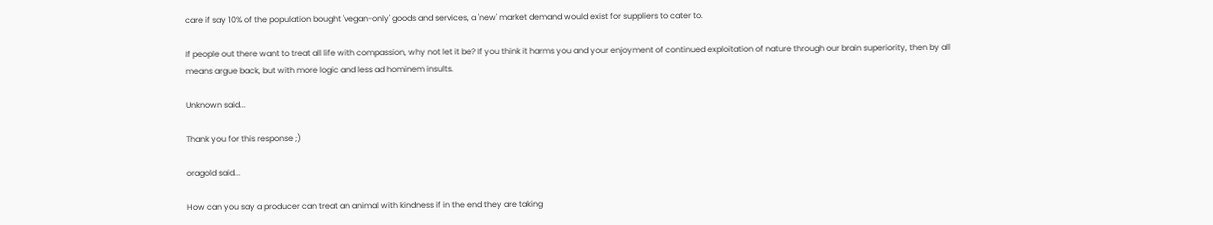care if say 10% of the population bought 'vegan-only' goods and services, a 'new' market demand would exist for suppliers to cater to.

If people out there want to treat all life with compassion, why not let it be? If you think it harms you and your enjoyment of continued exploitation of nature through our brain superiority, then by all means argue back, but with more logic and less ad hominem insults.

Unknown said...

Thank you for this response ;)

oragold said...

How can you say a producer can treat an animal with kindness if in the end they are taking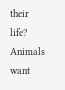their life? Animals want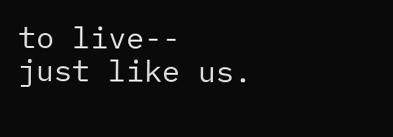to live-- just like us.